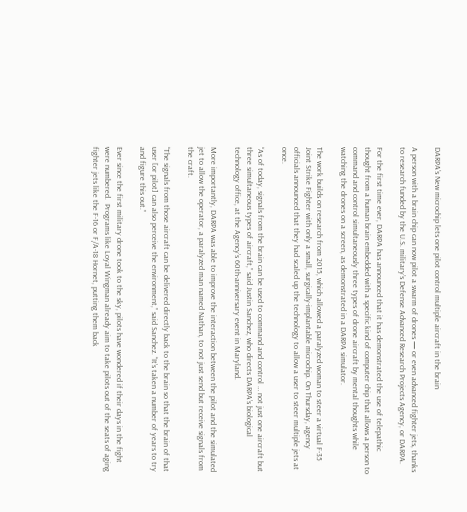DARPA’s New microchip lets one pilot control multiple aircraft in the brain

A person with a brain chip can now pilot a swarm of drones — or even advanced fighter jets, thanks to research funded by the U.S. military’s Defense Advanced Research Projects Agency, or DARPA.

For the first time ever, DARPA has announced that it has demonstrated the use of telepathic thought from a human brain embedded with a specific kind of computer chip that allows a person to command and control simultaneously three types of drone aircraft by mental thoughts while watching the drones on a screen, as demonstrated in a DARPA simulator.

The work builds on research from 2015, which allowed a paralyzed woman to steer a virtual F-35 Joint Strike Fighter with only a small, surgically-implantable microchip. On Thursday, agency officials announced that they had scaled up the technology to allow a user to steer multiple jets at once.

“As of today, signals from the brain can be used to command and control … not just one aircraft but three simultaneous types of aircraft,” said Justin Sanchez, who directs DARPA’s biological technology office, at the Agency’s 60th-anniversary event in Maryland.

More importantly, DARPA was able to improve the interaction between the pilot and the simulated jet to allow the operator, a paralyzed man named Nathan, to not just send but receive signals from the craft.

“The signals from those aircraft can be delivered directly back to the brain so that the brain of that user [or pilot] can also perceive the environment,” said Sanchez. “It’s taken a number of years to try and figure this out.”

Ever since the first military drone took to the sky, pilots have wondered if their days in the fight were numbered.  Programs like Loyal Wingman already aim to take pilots out of the seats of aging fighter jets like the F-16 or F/A-18 Hornet, putting them back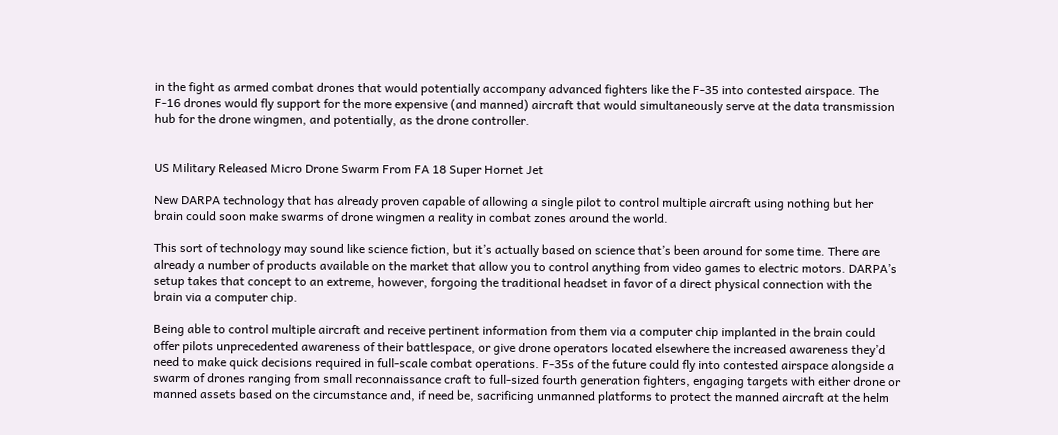in the fight as armed combat drones that would potentially accompany advanced fighters like the F-35 into contested airspace. The F-16 drones would fly support for the more expensive (and manned) aircraft that would simultaneously serve at the data transmission hub for the drone wingmen, and potentially, as the drone controller.


US Military Released Micro Drone Swarm From FA 18 Super Hornet Jet

New DARPA technology that has already proven capable of allowing a single pilot to control multiple aircraft using nothing but her brain could soon make swarms of drone wingmen a reality in combat zones around the world.

This sort of technology may sound like science fiction, but it’s actually based on science that’s been around for some time. There are already a number of products available on the market that allow you to control anything from video games to electric motors. DARPA’s setup takes that concept to an extreme, however, forgoing the traditional headset in favor of a direct physical connection with the brain via a computer chip.

Being able to control multiple aircraft and receive pertinent information from them via a computer chip implanted in the brain could offer pilots unprecedented awareness of their battlespace, or give drone operators located elsewhere the increased awareness they’d need to make quick decisions required in full-scale combat operations. F-35s of the future could fly into contested airspace alongside a swarm of drones ranging from small reconnaissance craft to full-sized fourth generation fighters, engaging targets with either drone or manned assets based on the circumstance and, if need be, sacrificing unmanned platforms to protect the manned aircraft at the helm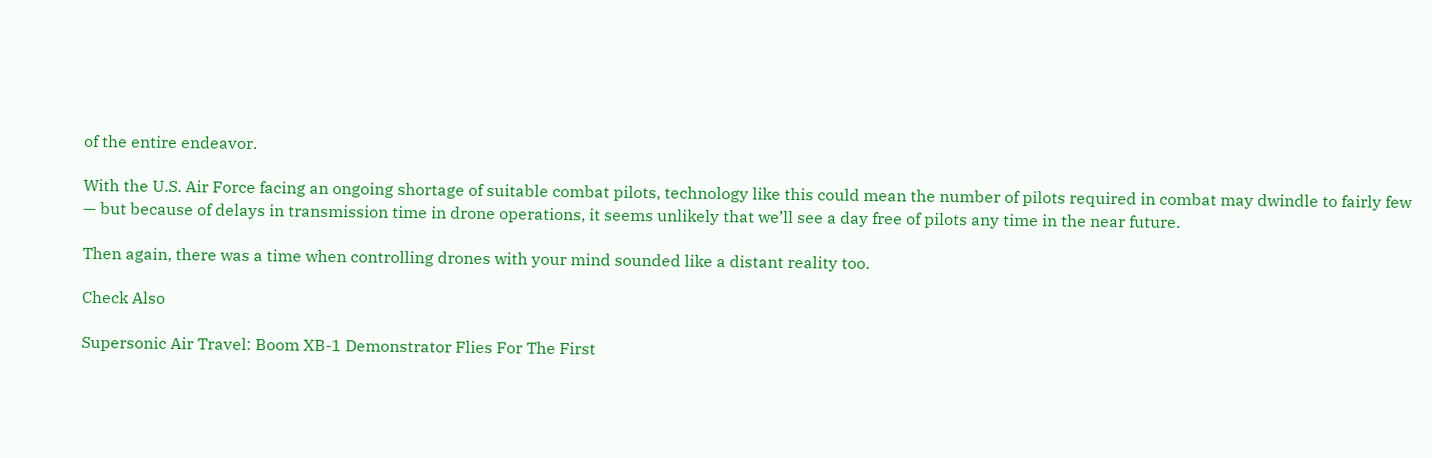of the entire endeavor.

With the U.S. Air Force facing an ongoing shortage of suitable combat pilots, technology like this could mean the number of pilots required in combat may dwindle to fairly few — but because of delays in transmission time in drone operations, it seems unlikely that we’ll see a day free of pilots any time in the near future.

Then again, there was a time when controlling drones with your mind sounded like a distant reality too.

Check Also

Supersonic Air Travel: Boom XB-1 Demonstrator Flies For The First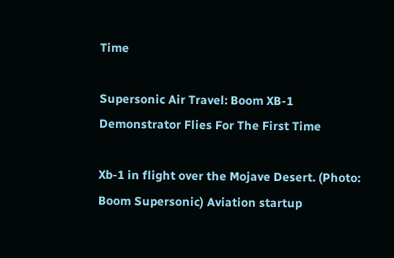Time

Supersonic Air Travel: Boom XB-1 Demonstrator Flies For The First Time

Xb-1 in flight over the Mojave Desert. (Photo: Boom Supersonic) Aviation startup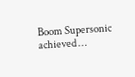Boom Supersonic achieved …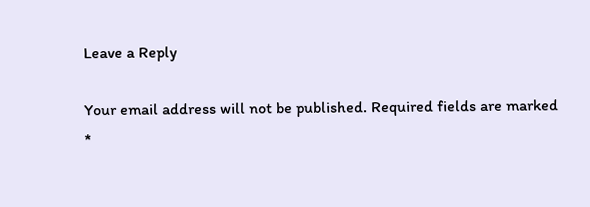Leave a Reply

Your email address will not be published. Required fields are marked *